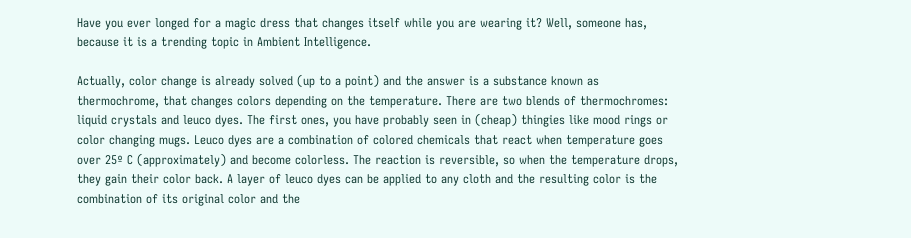Have you ever longed for a magic dress that changes itself while you are wearing it? Well, someone has, because it is a trending topic in Ambient Intelligence.

Actually, color change is already solved (up to a point) and the answer is a substance known as thermochrome, that changes colors depending on the temperature. There are two blends of thermochromes: liquid crystals and leuco dyes. The first ones, you have probably seen in (cheap) thingies like mood rings or color changing mugs. Leuco dyes are a combination of colored chemicals that react when temperature goes over 25º C (approximately) and become colorless. The reaction is reversible, so when the temperature drops, they gain their color back. A layer of leuco dyes can be applied to any cloth and the resulting color is the combination of its original color and the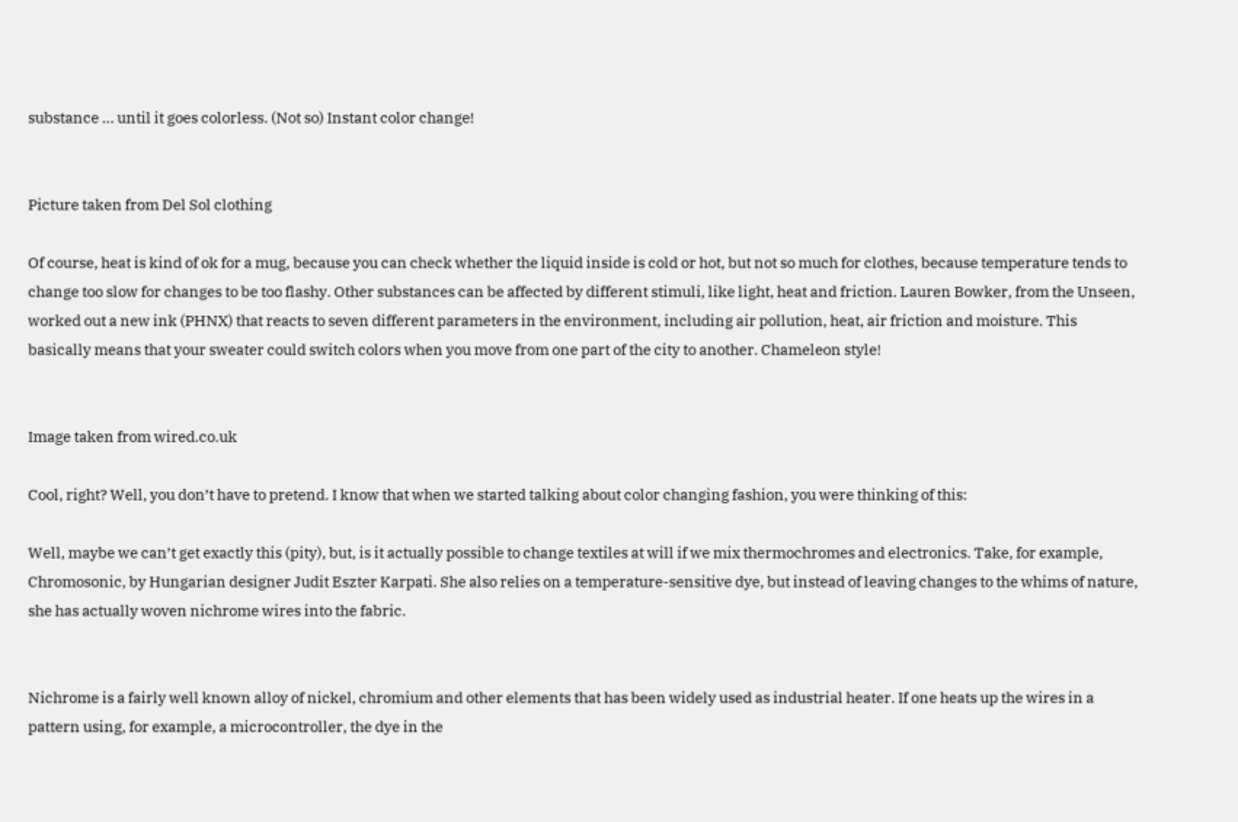substance … until it goes colorless. (Not so) Instant color change!


Picture taken from Del Sol clothing

Of course, heat is kind of ok for a mug, because you can check whether the liquid inside is cold or hot, but not so much for clothes, because temperature tends to change too slow for changes to be too flashy. Other substances can be affected by different stimuli, like light, heat and friction. Lauren Bowker, from the Unseen, worked out a new ink (PHNX) that reacts to seven different parameters in the environment, including air pollution, heat, air friction and moisture. This basically means that your sweater could switch colors when you move from one part of the city to another. Chameleon style!


Image taken from wired.co.uk

Cool, right? Well, you don’t have to pretend. I know that when we started talking about color changing fashion, you were thinking of this:

Well, maybe we can’t get exactly this (pity), but, is it actually possible to change textiles at will if we mix thermochromes and electronics. Take, for example, Chromosonic, by Hungarian designer Judit Eszter Karpati. She also relies on a temperature-sensitive dye, but instead of leaving changes to the whims of nature, she has actually woven nichrome wires into the fabric.


Nichrome is a fairly well known alloy of nickel, chromium and other elements that has been widely used as industrial heater. If one heats up the wires in a pattern using, for example, a microcontroller, the dye in the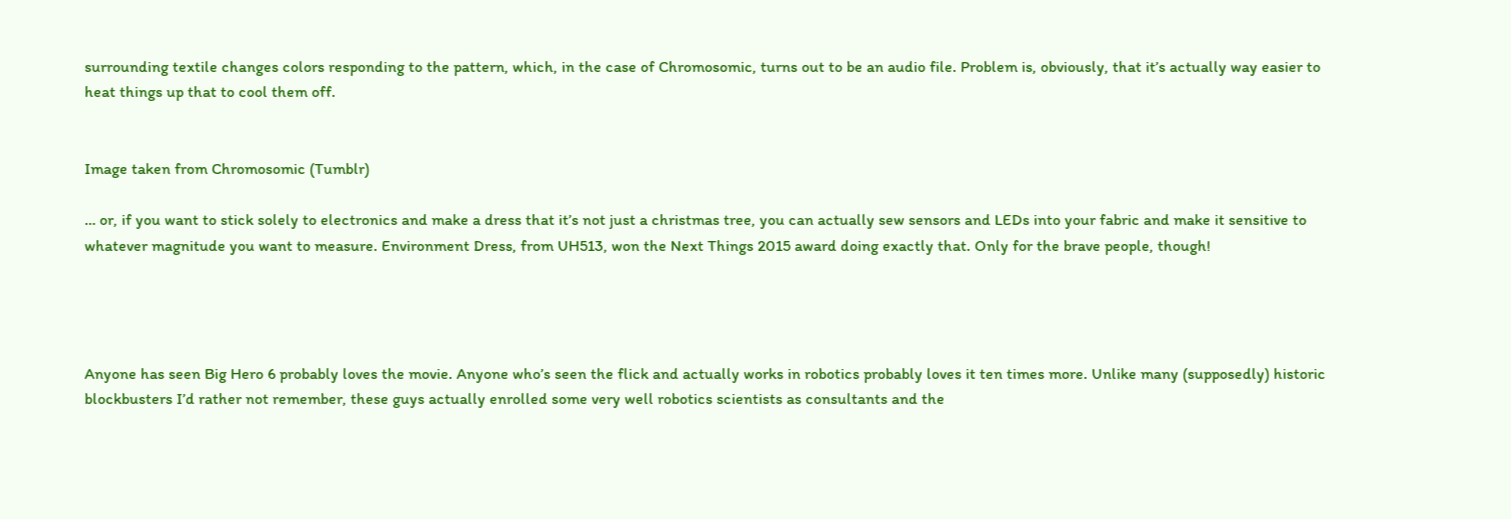surrounding textile changes colors responding to the pattern, which, in the case of Chromosomic, turns out to be an audio file. Problem is, obviously, that it’s actually way easier to heat things up that to cool them off.


Image taken from Chromosomic (Tumblr)

… or, if you want to stick solely to electronics and make a dress that it’s not just a christmas tree, you can actually sew sensors and LEDs into your fabric and make it sensitive to whatever magnitude you want to measure. Environment Dress, from UH513, won the Next Things 2015 award doing exactly that. Only for the brave people, though!




Anyone has seen Big Hero 6 probably loves the movie. Anyone who’s seen the flick and actually works in robotics probably loves it ten times more. Unlike many (supposedly) historic blockbusters I’d rather not remember, these guys actually enrolled some very well robotics scientists as consultants and the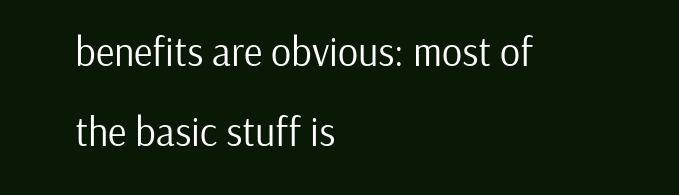benefits are obvious: most of the basic stuff is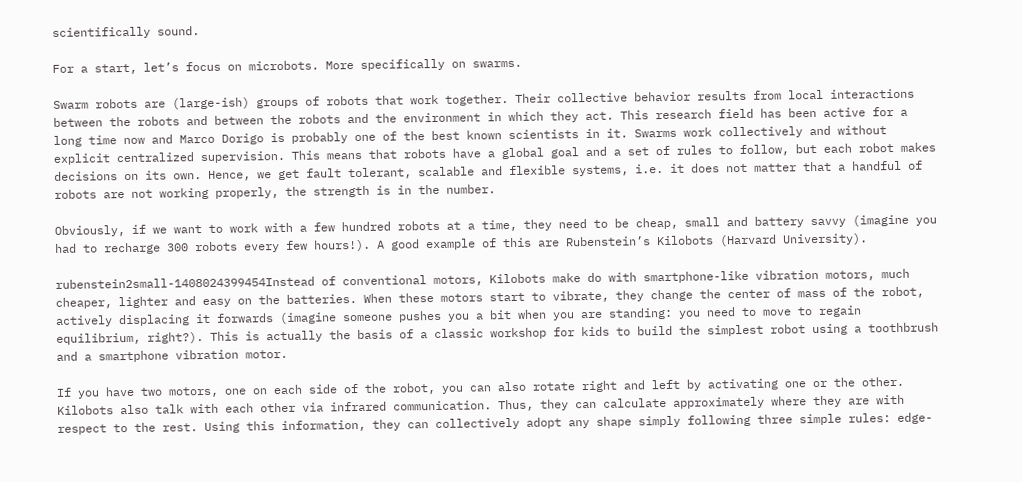scientifically sound.

For a start, let’s focus on microbots. More specifically on swarms.

Swarm robots are (large-ish) groups of robots that work together. Their collective behavior results from local interactions between the robots and between the robots and the environment in which they act. This research field has been active for a long time now and Marco Dorigo is probably one of the best known scientists in it. Swarms work collectively and without explicit centralized supervision. This means that robots have a global goal and a set of rules to follow, but each robot makes decisions on its own. Hence, we get fault tolerant, scalable and flexible systems, i.e. it does not matter that a handful of robots are not working properly, the strength is in the number.

Obviously, if we want to work with a few hundred robots at a time, they need to be cheap, small and battery savvy (imagine you had to recharge 300 robots every few hours!). A good example of this are Rubenstein’s Kilobots (Harvard University).

rubenstein2small-1408024399454Instead of conventional motors, Kilobots make do with smartphone-like vibration motors, much cheaper, lighter and easy on the batteries. When these motors start to vibrate, they change the center of mass of the robot, actively displacing it forwards (imagine someone pushes you a bit when you are standing: you need to move to regain equilibrium, right?). This is actually the basis of a classic workshop for kids to build the simplest robot using a toothbrush and a smartphone vibration motor.

If you have two motors, one on each side of the robot, you can also rotate right and left by activating one or the other. Kilobots also talk with each other via infrared communication. Thus, they can calculate approximately where they are with respect to the rest. Using this information, they can collectively adopt any shape simply following three simple rules: edge-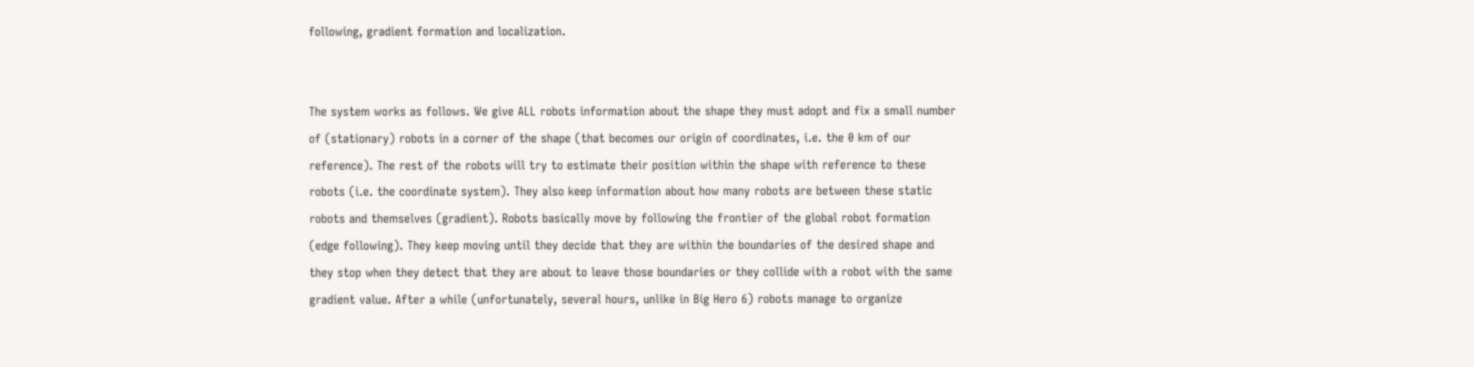following, gradient formation and localization.


The system works as follows. We give ALL robots information about the shape they must adopt and fix a small number of (stationary) robots in a corner of the shape (that becomes our origin of coordinates, i.e. the 0 km of our reference). The rest of the robots will try to estimate their position within the shape with reference to these robots (i.e. the coordinate system). They also keep information about how many robots are between these static robots and themselves (gradient). Robots basically move by following the frontier of the global robot formation (edge following). They keep moving until they decide that they are within the boundaries of the desired shape and they stop when they detect that they are about to leave those boundaries or they collide with a robot with the same gradient value. After a while (unfortunately, several hours, unlike in Big Hero 6) robots manage to organize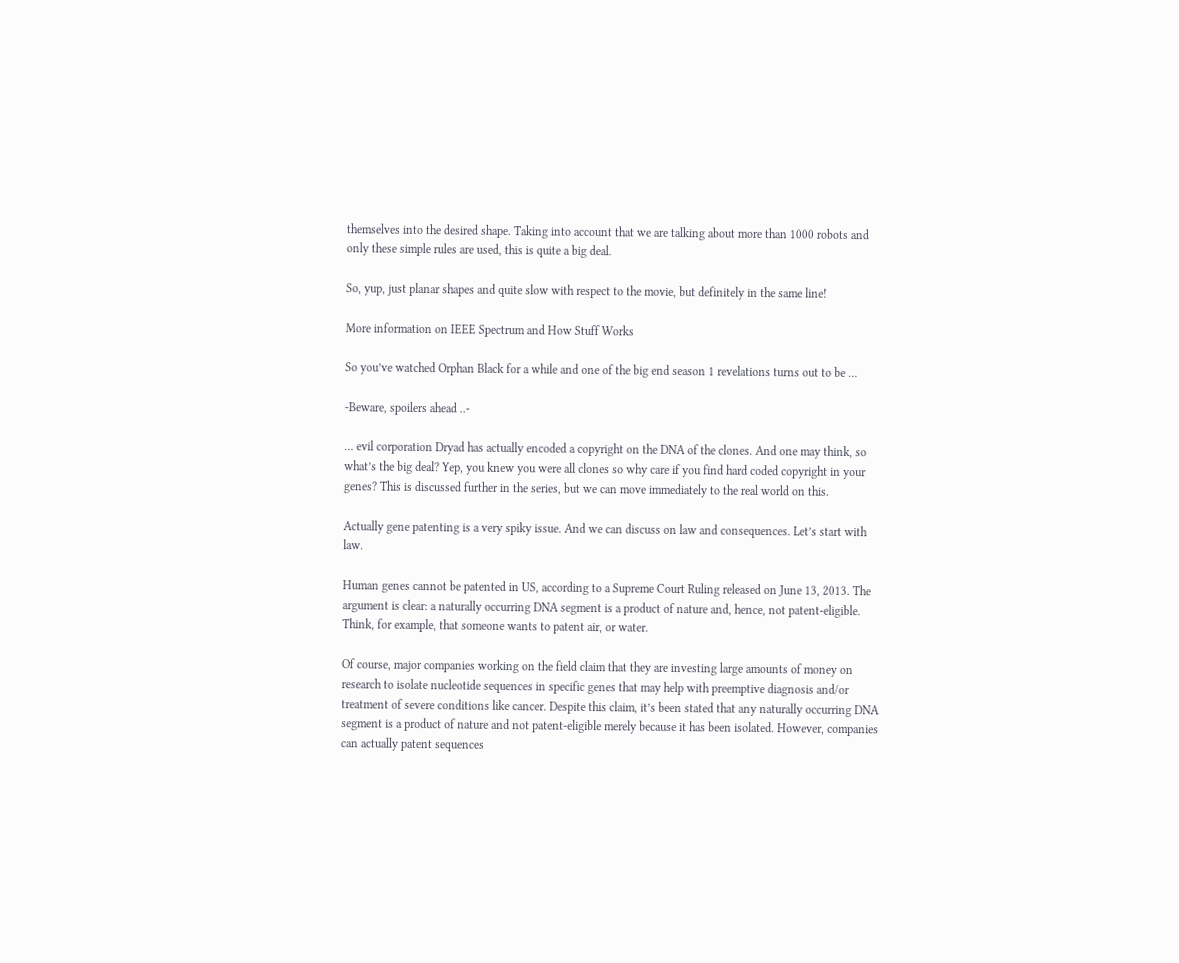themselves into the desired shape. Taking into account that we are talking about more than 1000 robots and only these simple rules are used, this is quite a big deal.

So, yup, just planar shapes and quite slow with respect to the movie, but definitely in the same line!

More information on IEEE Spectrum and How Stuff Works

So you’ve watched Orphan Black for a while and one of the big end season 1 revelations turns out to be …

-Beware, spoilers ahead ..-

… evil corporation Dryad has actually encoded a copyright on the DNA of the clones. And one may think, so what’s the big deal? Yep, you knew you were all clones so why care if you find hard coded copyright in your genes? This is discussed further in the series, but we can move immediately to the real world on this.

Actually gene patenting is a very spiky issue. And we can discuss on law and consequences. Let’s start with law.

Human genes cannot be patented in US, according to a Supreme Court Ruling released on June 13, 2013. The argument is clear: a naturally occurring DNA segment is a product of nature and, hence, not patent-eligible. Think, for example, that someone wants to patent air, or water.

Of course, major companies working on the field claim that they are investing large amounts of money on research to isolate nucleotide sequences in specific genes that may help with preemptive diagnosis and/or treatment of severe conditions like cancer. Despite this claim, it’s been stated that any naturally occurring DNA segment is a product of nature and not patent-eligible merely because it has been isolated. However, companies can actually patent sequences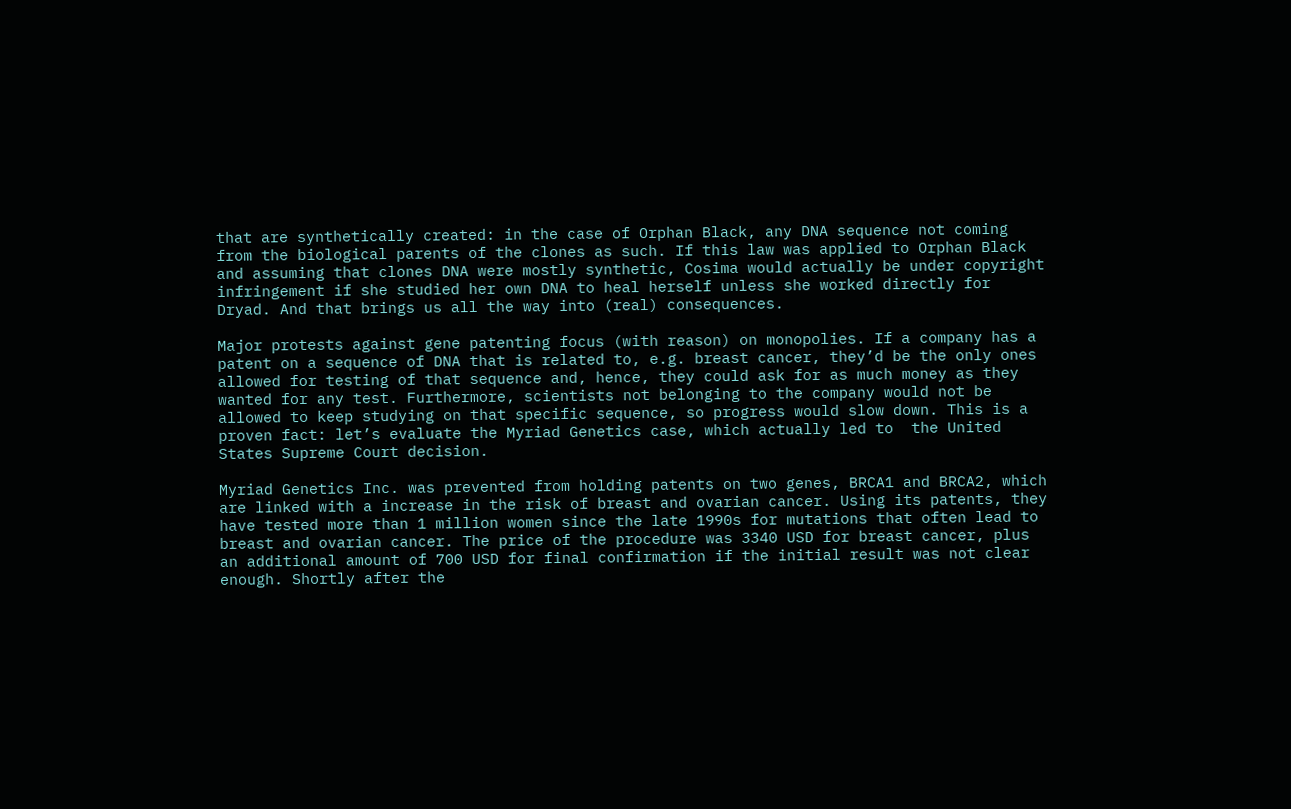that are synthetically created: in the case of Orphan Black, any DNA sequence not coming from the biological parents of the clones as such. If this law was applied to Orphan Black and assuming that clones DNA were mostly synthetic, Cosima would actually be under copyright infringement if she studied her own DNA to heal herself unless she worked directly for Dryad. And that brings us all the way into (real) consequences.

Major protests against gene patenting focus (with reason) on monopolies. If a company has a patent on a sequence of DNA that is related to, e.g. breast cancer, they’d be the only ones allowed for testing of that sequence and, hence, they could ask for as much money as they wanted for any test. Furthermore, scientists not belonging to the company would not be allowed to keep studying on that specific sequence, so progress would slow down. This is a proven fact: let’s evaluate the Myriad Genetics case, which actually led to  the United States Supreme Court decision.

Myriad Genetics Inc. was prevented from holding patents on two genes, BRCA1 and BRCA2, which are linked with a increase in the risk of breast and ovarian cancer. Using its patents, they have tested more than 1 million women since the late 1990s for mutations that often lead to breast and ovarian cancer. The price of the procedure was 3340 USD for breast cancer, plus an additional amount of 700 USD for final confirmation if the initial result was not clear enough. Shortly after the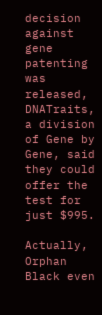decision against gene patenting was released, DNATraits, a division of Gene by Gene, said they could offer the test for just $995.

Actually, Orphan Black even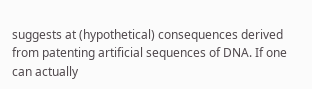suggests at (hypothetical) consequences derived from patenting artificial sequences of DNA. If one can actually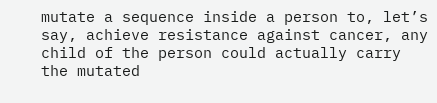mutate a sequence inside a person to, let’s say, achieve resistance against cancer, any child of the person could actually carry the mutated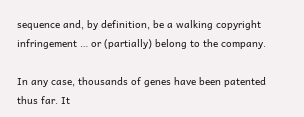sequence and, by definition, be a walking copyright infringement … or (partially) belong to the company.

In any case, thousands of genes have been patented thus far. It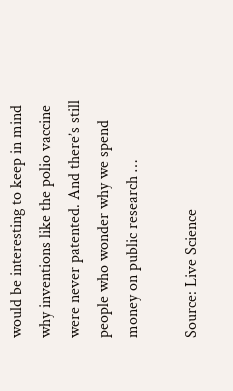would be interesting to keep in mind why inventions like the polio vaccine were never patented. And there’s still people who wonder why we spend money on public research …

Source: Live Science